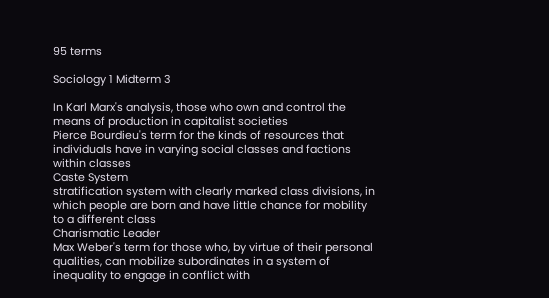95 terms

Sociology 1 Midterm 3

In Karl Marx's analysis, those who own and control the means of production in capitalist societies
Pierce Bourdieu's term for the kinds of resources that individuals have in varying social classes and factions within classes
Caste System
stratification system with clearly marked class divisions, in which people are born and have little chance for mobility to a different class
Charismatic Leader
Max Weber's term for those who, by virtue of their personal qualities, can mobilize subordinates in a system of inequality to engage in conflict with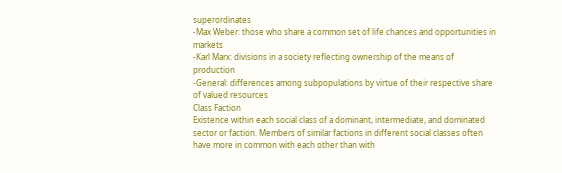superordinates
-Max Weber: those who share a common set of life chances and opportunities in markets
-Karl Marx: divisions in a society reflecting ownership of the means of production
-General: differences among subpopulations by virtue of their respective share of valued resources
Class Faction
Existence within each social class of a dominant, intermediate, and dominated sector or faction. Members of similar factions in different social classes often have more in common with each other than with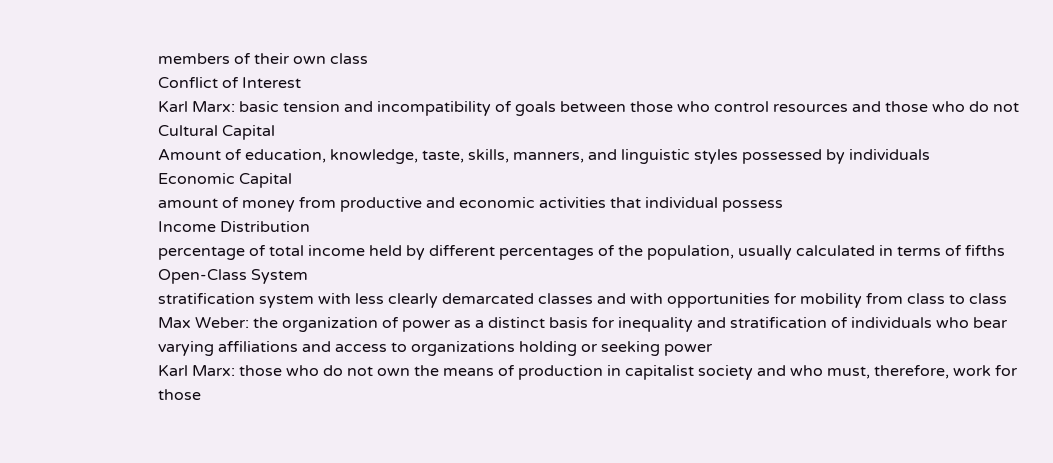members of their own class
Conflict of Interest
Karl Marx: basic tension and incompatibility of goals between those who control resources and those who do not
Cultural Capital
Amount of education, knowledge, taste, skills, manners, and linguistic styles possessed by individuals
Economic Capital
amount of money from productive and economic activities that individual possess
Income Distribution
percentage of total income held by different percentages of the population, usually calculated in terms of fifths
Open-Class System
stratification system with less clearly demarcated classes and with opportunities for mobility from class to class
Max Weber: the organization of power as a distinct basis for inequality and stratification of individuals who bear varying affiliations and access to organizations holding or seeking power
Karl Marx: those who do not own the means of production in capitalist society and who must, therefore, work for those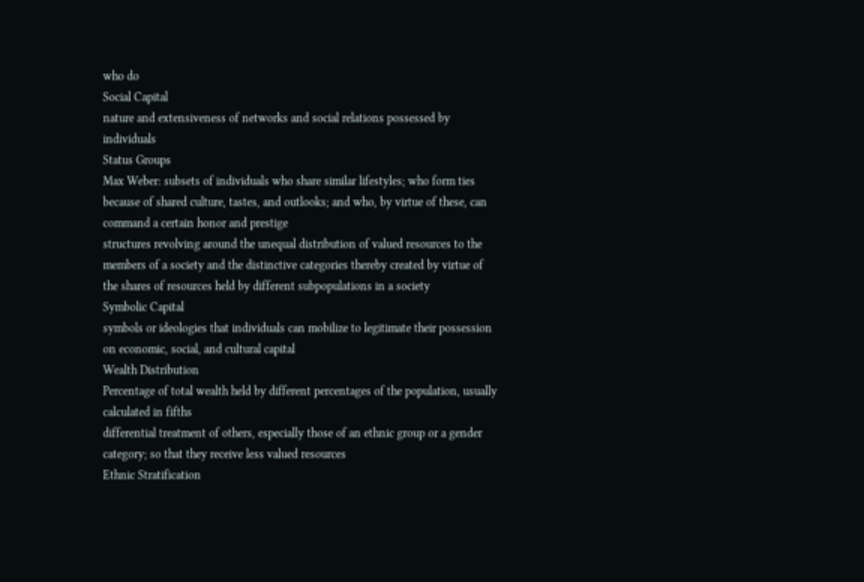who do
Social Capital
nature and extensiveness of networks and social relations possessed by individuals
Status Groups
Max Weber: subsets of individuals who share similar lifestyles; who form ties because of shared culture, tastes, and outlooks; and who, by virtue of these, can command a certain honor and prestige
structures revolving around the unequal distribution of valued resources to the members of a society and the distinctive categories thereby created by virtue of the shares of resources held by different subpopulations in a society
Symbolic Capital
symbols or ideologies that individuals can mobilize to legitimate their possession on economic, social, and cultural capital
Wealth Distribution
Percentage of total wealth held by different percentages of the population, usually calculated in fifths
differential treatment of others, especially those of an ethnic group or a gender category; so that they receive less valued resources
Ethnic Stratification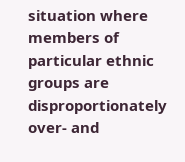situation where members of particular ethnic groups are disproportionately over- and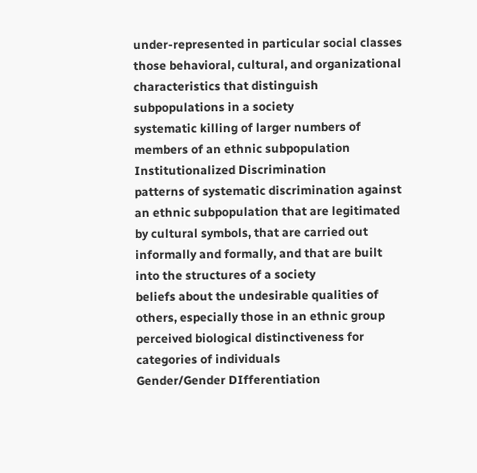under-represented in particular social classes
those behavioral, cultural, and organizational characteristics that distinguish subpopulations in a society
systematic killing of larger numbers of members of an ethnic subpopulation
Institutionalized Discrimination
patterns of systematic discrimination against an ethnic subpopulation that are legitimated by cultural symbols, that are carried out informally and formally, and that are built into the structures of a society
beliefs about the undesirable qualities of others, especially those in an ethnic group
perceived biological distinctiveness for categories of individuals
Gender/Gender DIfferentiation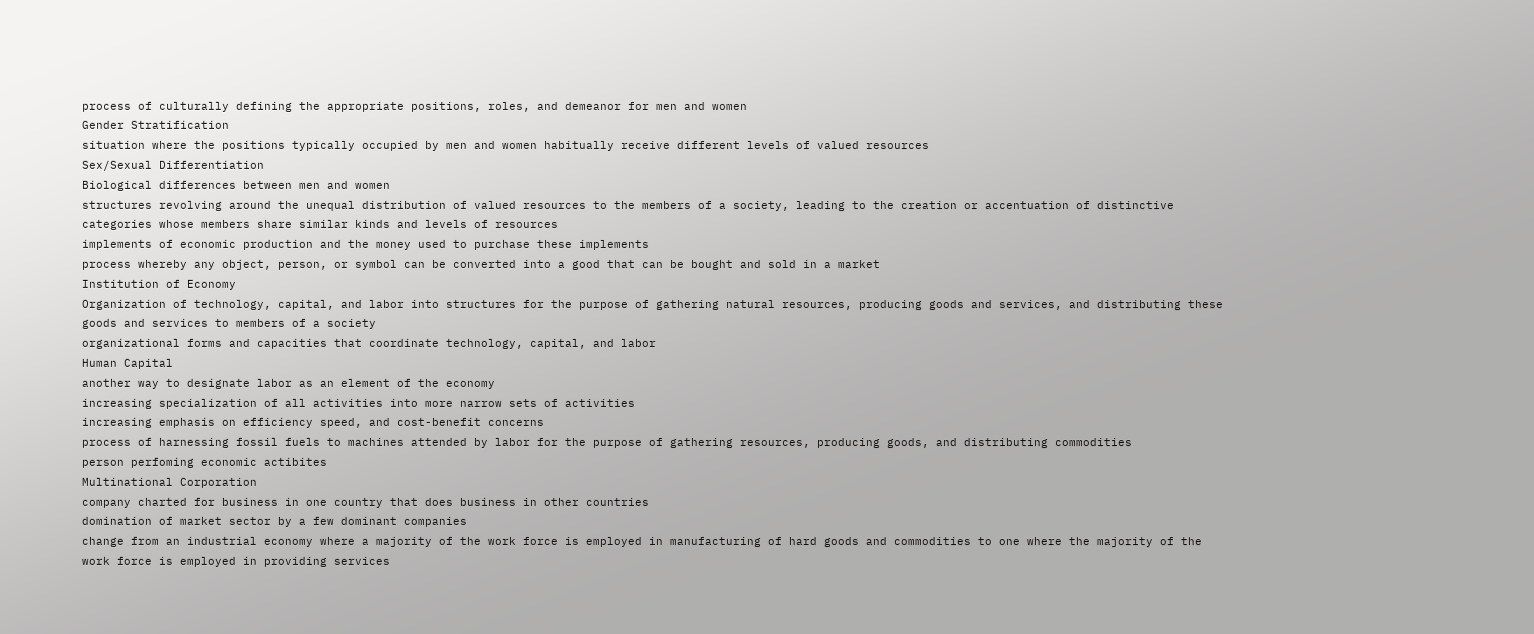process of culturally defining the appropriate positions, roles, and demeanor for men and women
Gender Stratification
situation where the positions typically occupied by men and women habitually receive different levels of valued resources
Sex/Sexual Differentiation
Biological differences between men and women
structures revolving around the unequal distribution of valued resources to the members of a society, leading to the creation or accentuation of distinctive categories whose members share similar kinds and levels of resources
implements of economic production and the money used to purchase these implements
process whereby any object, person, or symbol can be converted into a good that can be bought and sold in a market
Institution of Economy
Organization of technology, capital, and labor into structures for the purpose of gathering natural resources, producing goods and services, and distributing these goods and services to members of a society
organizational forms and capacities that coordinate technology, capital, and labor
Human Capital
another way to designate labor as an element of the economy
increasing specialization of all activities into more narrow sets of activities
increasing emphasis on efficiency speed, and cost-benefit concerns
process of harnessing fossil fuels to machines attended by labor for the purpose of gathering resources, producing goods, and distributing commodities
person perfoming economic actibites
Multinational Corporation
company charted for business in one country that does business in other countries
domination of market sector by a few dominant companies
change from an industrial economy where a majority of the work force is employed in manufacturing of hard goods and commodities to one where the majority of the work force is employed in providing services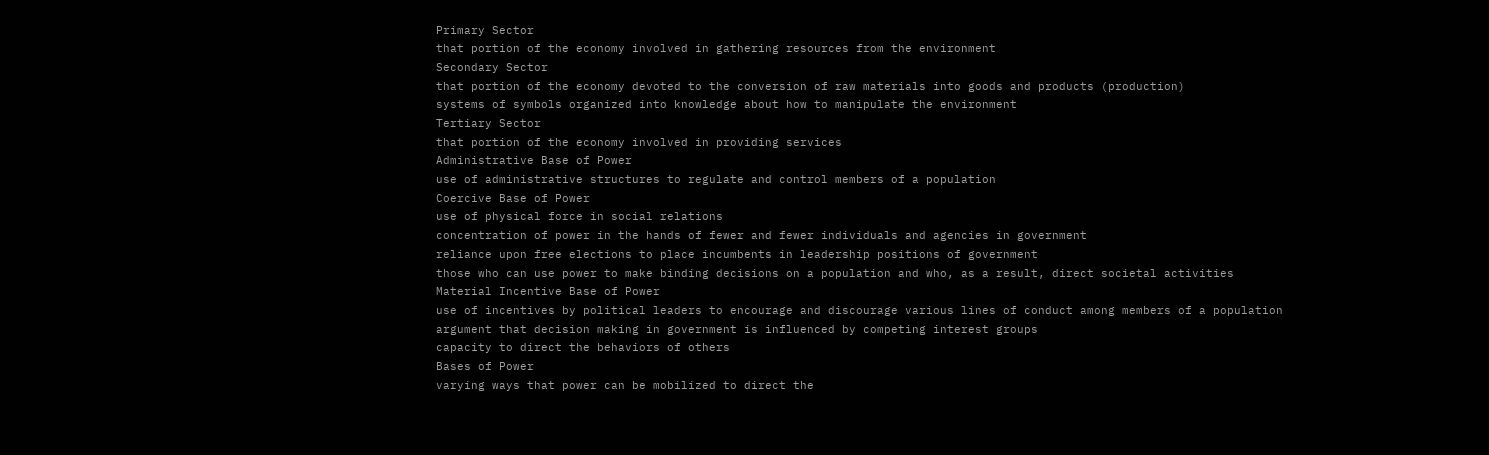Primary Sector
that portion of the economy involved in gathering resources from the environment
Secondary Sector
that portion of the economy devoted to the conversion of raw materials into goods and products (production)
systems of symbols organized into knowledge about how to manipulate the environment
Tertiary Sector
that portion of the economy involved in providing services
Administrative Base of Power
use of administrative structures to regulate and control members of a population
Coercive Base of Power
use of physical force in social relations
concentration of power in the hands of fewer and fewer individuals and agencies in government
reliance upon free elections to place incumbents in leadership positions of government
those who can use power to make binding decisions on a population and who, as a result, direct societal activities
Material Incentive Base of Power
use of incentives by political leaders to encourage and discourage various lines of conduct among members of a population
argument that decision making in government is influenced by competing interest groups
capacity to direct the behaviors of others
Bases of Power
varying ways that power can be mobilized to direct the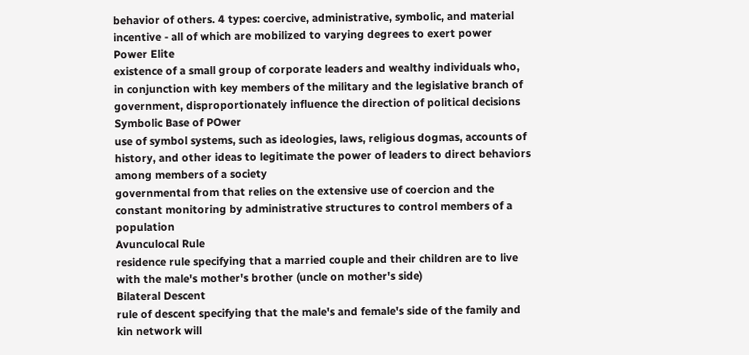behavior of others. 4 types: coercive, administrative, symbolic, and material incentive - all of which are mobilized to varying degrees to exert power
Power Elite
existence of a small group of corporate leaders and wealthy individuals who, in conjunction with key members of the military and the legislative branch of government, disproportionately influence the direction of political decisions
Symbolic Base of POwer
use of symbol systems, such as ideologies, laws, religious dogmas, accounts of history, and other ideas to legitimate the power of leaders to direct behaviors among members of a society
governmental from that relies on the extensive use of coercion and the constant monitoring by administrative structures to control members of a population
Avunculocal Rule
residence rule specifying that a married couple and their children are to live with the male's mother's brother (uncle on mother's side)
Bilateral Descent
rule of descent specifying that the male's and female's side of the family and kin network will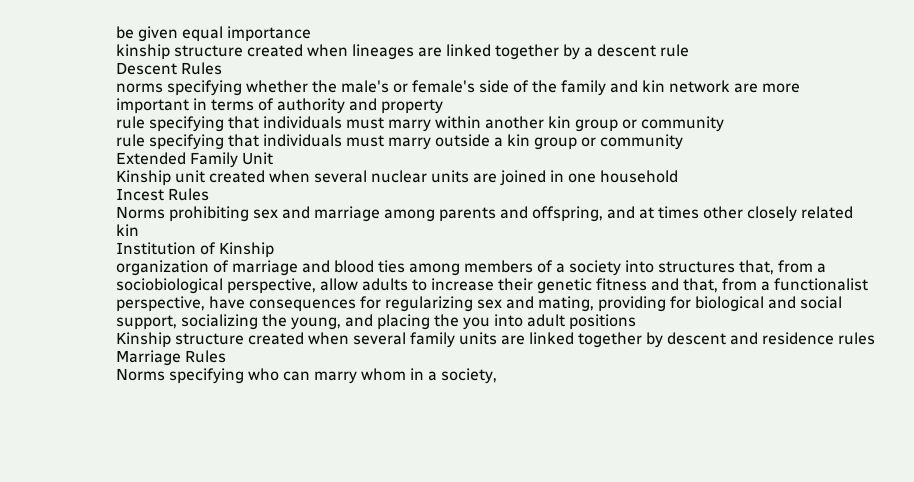be given equal importance
kinship structure created when lineages are linked together by a descent rule
Descent Rules
norms specifying whether the male's or female's side of the family and kin network are more important in terms of authority and property
rule specifying that individuals must marry within another kin group or community
rule specifying that individuals must marry outside a kin group or community
Extended Family Unit
Kinship unit created when several nuclear units are joined in one household
Incest Rules
Norms prohibiting sex and marriage among parents and offspring, and at times other closely related kin
Institution of Kinship
organization of marriage and blood ties among members of a society into structures that, from a sociobiological perspective, allow adults to increase their genetic fitness and that, from a functionalist perspective, have consequences for regularizing sex and mating, providing for biological and social support, socializing the young, and placing the you into adult positions
Kinship structure created when several family units are linked together by descent and residence rules
Marriage Rules
Norms specifying who can marry whom in a society,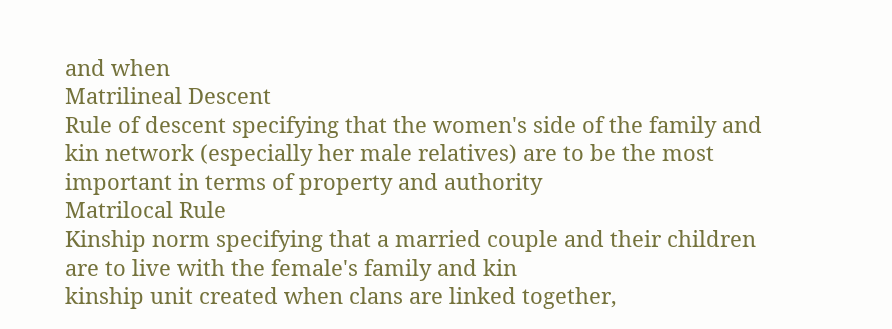and when
Matrilineal Descent
Rule of descent specifying that the women's side of the family and kin network (especially her male relatives) are to be the most important in terms of property and authority
Matrilocal Rule
Kinship norm specifying that a married couple and their children are to live with the female's family and kin
kinship unit created when clans are linked together,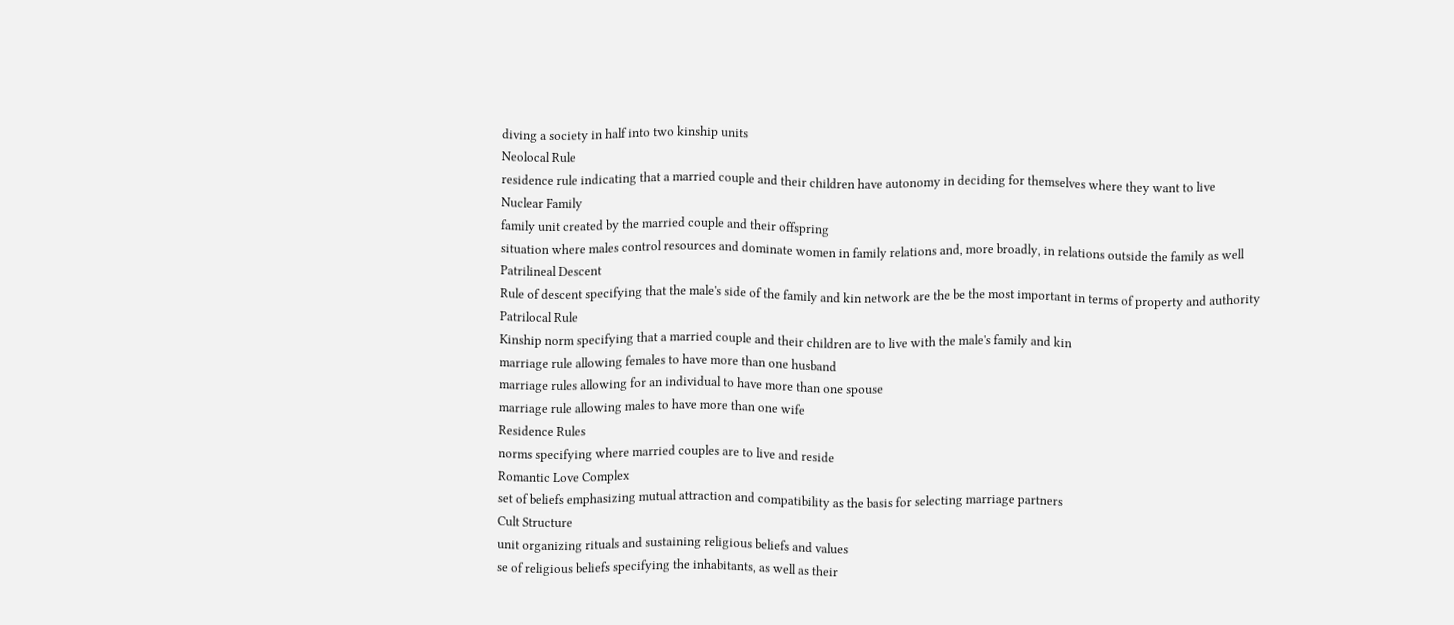diving a society in half into two kinship units
Neolocal Rule
residence rule indicating that a married couple and their children have autonomy in deciding for themselves where they want to live
Nuclear Family
family unit created by the married couple and their offspring
situation where males control resources and dominate women in family relations and, more broadly, in relations outside the family as well
Patrilineal Descent
Rule of descent specifying that the male's side of the family and kin network are the be the most important in terms of property and authority
Patrilocal Rule
Kinship norm specifying that a married couple and their children are to live with the male's family and kin
marriage rule allowing females to have more than one husband
marriage rules allowing for an individual to have more than one spouse
marriage rule allowing males to have more than one wife
Residence Rules
norms specifying where married couples are to live and reside
Romantic Love Complex
set of beliefs emphasizing mutual attraction and compatibility as the basis for selecting marriage partners
Cult Structure
unit organizing rituals and sustaining religious beliefs and values
se of religious beliefs specifying the inhabitants, as well as their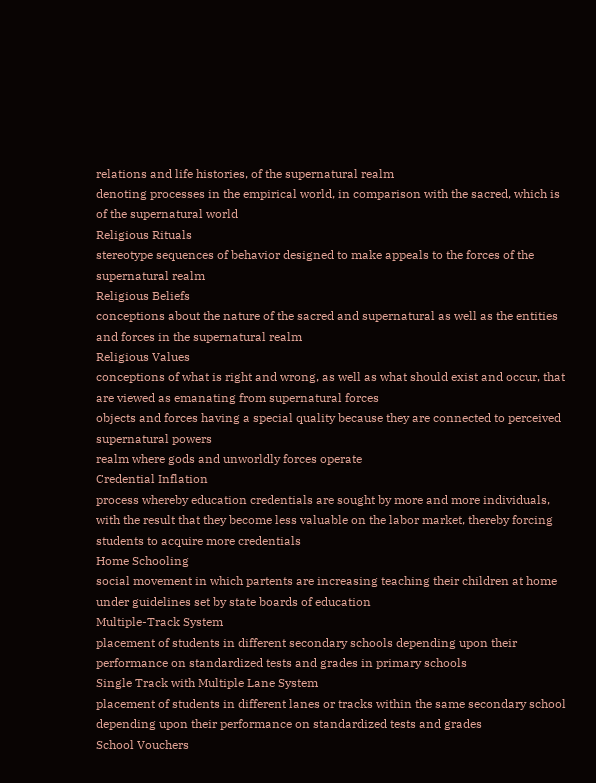relations and life histories, of the supernatural realm
denoting processes in the empirical world, in comparison with the sacred, which is of the supernatural world
Religious Rituals
stereotype sequences of behavior designed to make appeals to the forces of the supernatural realm
Religious Beliefs
conceptions about the nature of the sacred and supernatural as well as the entities and forces in the supernatural realm
Religious Values
conceptions of what is right and wrong, as well as what should exist and occur, that are viewed as emanating from supernatural forces
objects and forces having a special quality because they are connected to perceived supernatural powers
realm where gods and unworldly forces operate
Credential Inflation
process whereby education credentials are sought by more and more individuals, with the result that they become less valuable on the labor market, thereby forcing students to acquire more credentials
Home Schooling
social movement in which partents are increasing teaching their children at home under guidelines set by state boards of education
Multiple-Track System
placement of students in different secondary schools depending upon their performance on standardized tests and grades in primary schools
Single Track with Multiple Lane System
placement of students in different lanes or tracks within the same secondary school depending upon their performance on standardized tests and grades
School Vouchers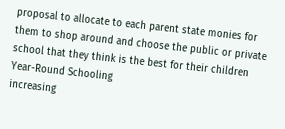proposal to allocate to each parent state monies for them to shop around and choose the public or private school that they think is the best for their children
Year-Round Schooling
increasing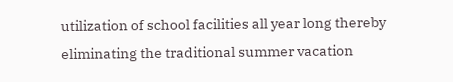utilization of school facilities all year long thereby eliminating the traditional summer vacation